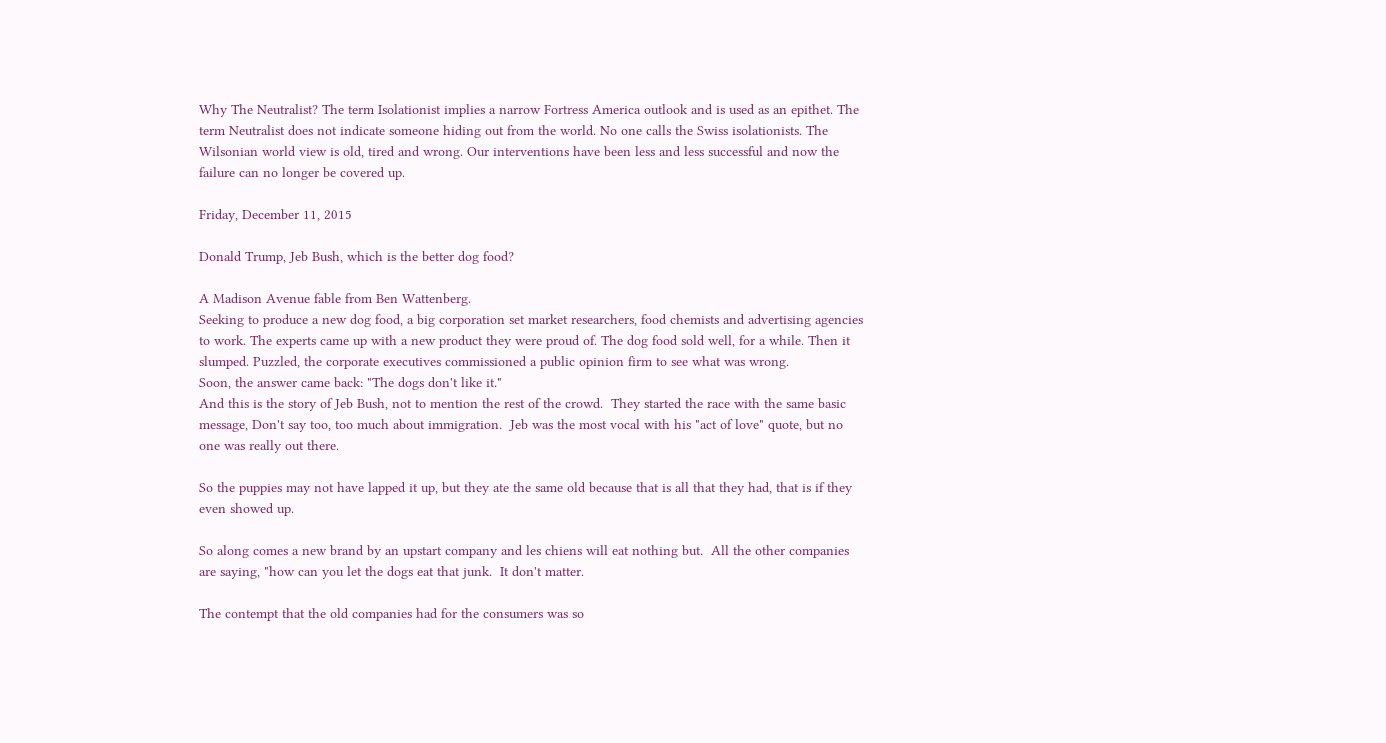Why The Neutralist? The term Isolationist implies a narrow Fortress America outlook and is used as an epithet. The term Neutralist does not indicate someone hiding out from the world. No one calls the Swiss isolationists. The Wilsonian world view is old, tired and wrong. Our interventions have been less and less successful and now the failure can no longer be covered up.

Friday, December 11, 2015

Donald Trump, Jeb Bush, which is the better dog food?

A Madison Avenue fable from Ben Wattenberg.
Seeking to produce a new dog food, a big corporation set market researchers, food chemists and advertising agencies to work. The experts came up with a new product they were proud of. The dog food sold well, for a while. Then it slumped. Puzzled, the corporate executives commissioned a public opinion firm to see what was wrong.
Soon, the answer came back: "The dogs don't like it."
And this is the story of Jeb Bush, not to mention the rest of the crowd.  They started the race with the same basic message, Don't say too, too much about immigration.  Jeb was the most vocal with his "act of love" quote, but no one was really out there.

So the puppies may not have lapped it up, but they ate the same old because that is all that they had, that is if they even showed up.

So along comes a new brand by an upstart company and les chiens will eat nothing but.  All the other companies are saying, "how can you let the dogs eat that junk.  It don't matter.

The contempt that the old companies had for the consumers was so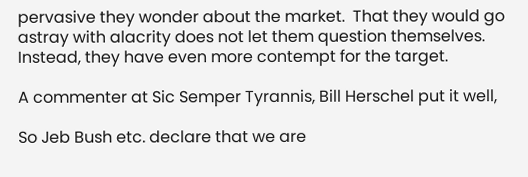pervasive they wonder about the market.  That they would go astray with alacrity does not let them question themselves.  Instead, they have even more contempt for the target.

A commenter at Sic Semper Tyrannis, Bill Herschel put it well,

So Jeb Bush etc. declare that we are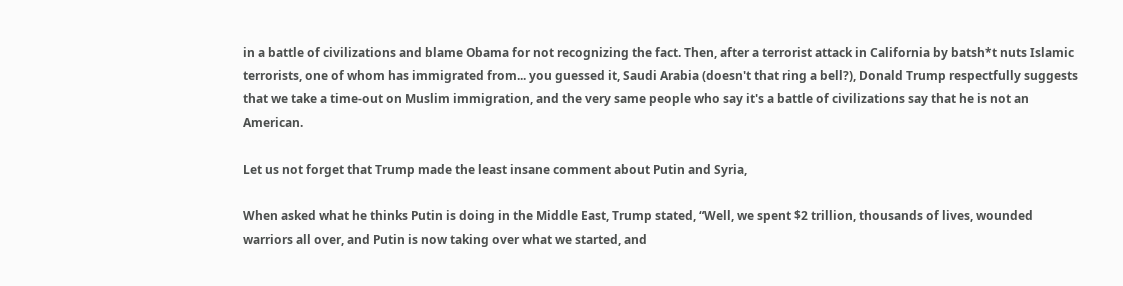in a battle of civilizations and blame Obama for not recognizing the fact. Then, after a terrorist attack in California by batsh*t nuts Islamic terrorists, one of whom has immigrated from... you guessed it, Saudi Arabia (doesn't that ring a bell?), Donald Trump respectfully suggests that we take a time-out on Muslim immigration, and the very same people who say it's a battle of civilizations say that he is not an American.

Let us not forget that Trump made the least insane comment about Putin and Syria,

When asked what he thinks Putin is doing in the Middle East, Trump stated, “Well, we spent $2 trillion, thousands of lives, wounded warriors all over, and Putin is now taking over what we started, and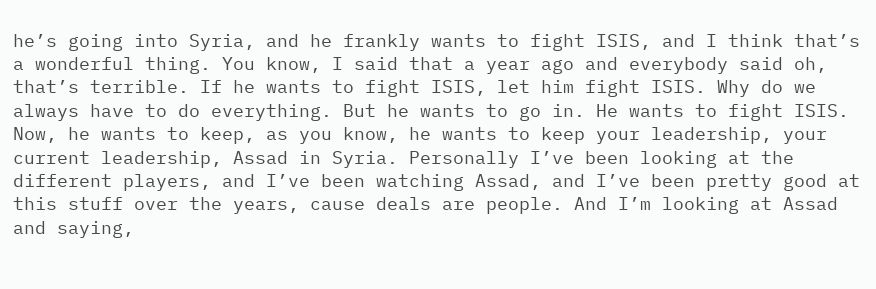he’s going into Syria, and he frankly wants to fight ISIS, and I think that’s a wonderful thing. You know, I said that a year ago and everybody said oh, that’s terrible. If he wants to fight ISIS, let him fight ISIS. Why do we always have to do everything. But he wants to go in. He wants to fight ISIS. Now, he wants to keep, as you know, he wants to keep your leadership, your current leadership, Assad in Syria. Personally I’ve been looking at the different players, and I’ve been watching Assad, and I’ve been pretty good at this stuff over the years, cause deals are people. And I’m looking at Assad and saying,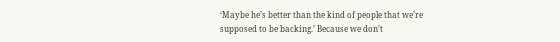‘Maybe he’s better than the kind of people that we’re supposed to be backing.’ Because we don’t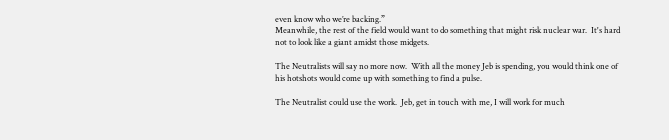even know who we’re backing.”
Meanwhile, the rest of the field would want to do something that might risk nuclear war.  It's hard not to look like a giant amidst those midgets.

The Neutralists will say no more now.  With all the money Jeb is spending, you would think one of his hotshots would come up with something to find a pulse.

The Neutralist could use the work.  Jeb, get in touch with me, I will work for much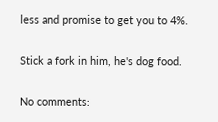less and promise to get you to 4%.

Stick a fork in him, he's dog food.

No comments: